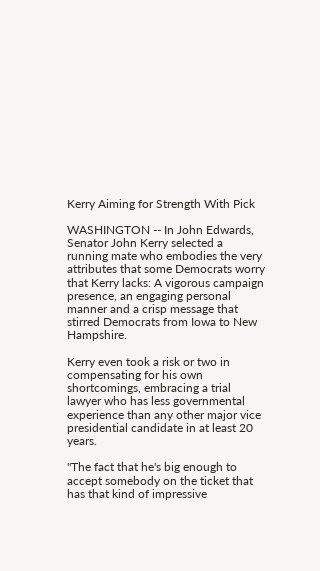Kerry Aiming for Strength With Pick

WASHINGTON -- In John Edwards, Senator John Kerry selected a running mate who embodies the very attributes that some Democrats worry that Kerry lacks: A vigorous campaign presence, an engaging personal manner and a crisp message that stirred Democrats from Iowa to New Hampshire.

Kerry even took a risk or two in compensating for his own shortcomings, embracing a trial lawyer who has less governmental experience than any other major vice presidential candidate in at least 20 years.

"The fact that he's big enough to accept somebody on the ticket that has that kind of impressive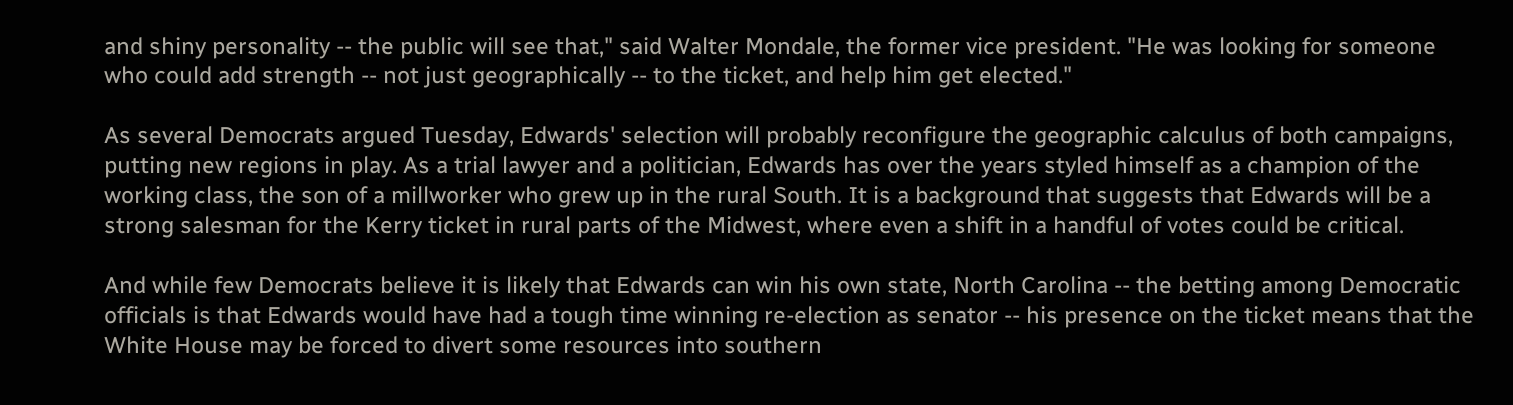and shiny personality -- the public will see that," said Walter Mondale, the former vice president. "He was looking for someone who could add strength -- not just geographically -- to the ticket, and help him get elected."

As several Democrats argued Tuesday, Edwards' selection will probably reconfigure the geographic calculus of both campaigns, putting new regions in play. As a trial lawyer and a politician, Edwards has over the years styled himself as a champion of the working class, the son of a millworker who grew up in the rural South. It is a background that suggests that Edwards will be a strong salesman for the Kerry ticket in rural parts of the Midwest, where even a shift in a handful of votes could be critical.

And while few Democrats believe it is likely that Edwards can win his own state, North Carolina -- the betting among Democratic officials is that Edwards would have had a tough time winning re-election as senator -- his presence on the ticket means that the White House may be forced to divert some resources into southern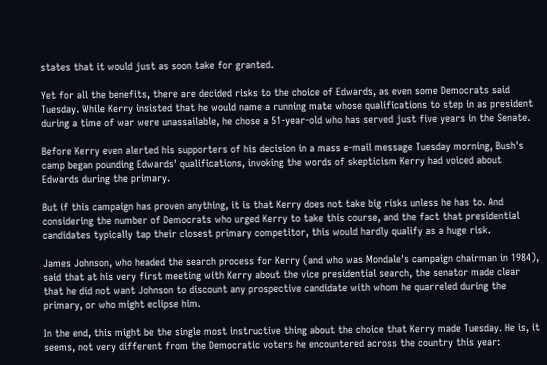states that it would just as soon take for granted.

Yet for all the benefits, there are decided risks to the choice of Edwards, as even some Democrats said Tuesday. While Kerry insisted that he would name a running mate whose qualifications to step in as president during a time of war were unassailable, he chose a 51-year-old who has served just five years in the Senate.

Before Kerry even alerted his supporters of his decision in a mass e-mail message Tuesday morning, Bush's camp began pounding Edwards' qualifications, invoking the words of skepticism Kerry had voiced about Edwards during the primary.

But if this campaign has proven anything, it is that Kerry does not take big risks unless he has to. And considering the number of Democrats who urged Kerry to take this course, and the fact that presidential candidates typically tap their closest primary competitor, this would hardly qualify as a huge risk.

James Johnson, who headed the search process for Kerry (and who was Mondale's campaign chairman in 1984), said that at his very first meeting with Kerry about the vice presidential search, the senator made clear that he did not want Johnson to discount any prospective candidate with whom he quarreled during the primary, or who might eclipse him.

In the end, this might be the single most instructive thing about the choice that Kerry made Tuesday. He is, it seems, not very different from the Democratic voters he encountered across the country this year: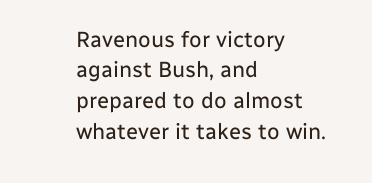Ravenous for victory against Bush, and prepared to do almost whatever it takes to win.